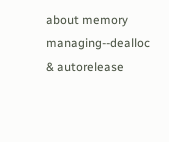about memory managing--dealloc & autorelease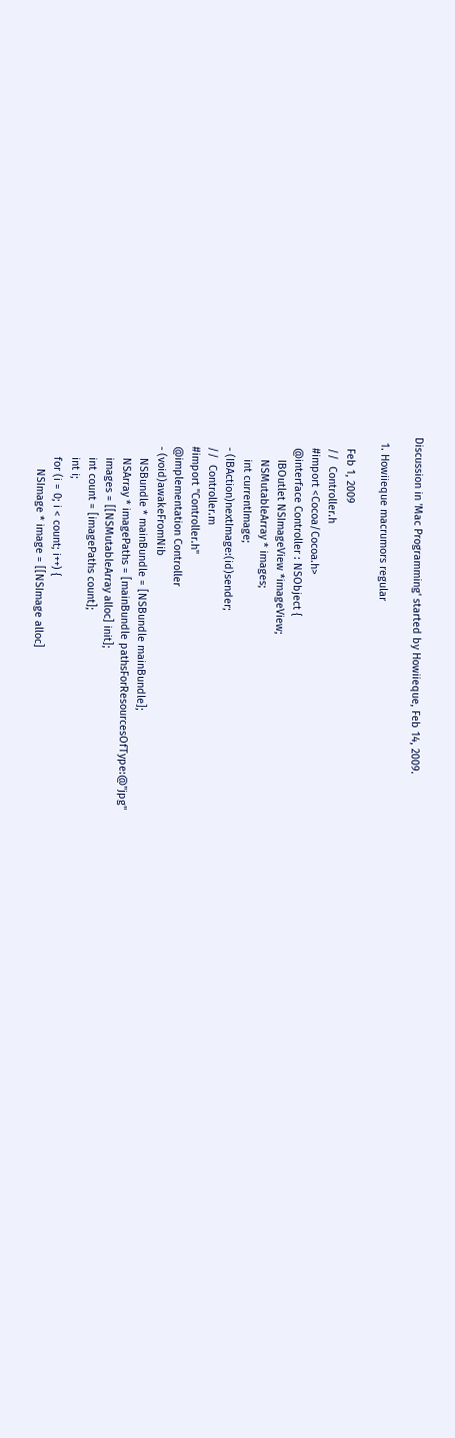Discussion in 'Mac Programming' started by Howiieque, Feb 14, 2009.

  1. Howiieque macrumors regular

    Feb 1, 2009
    //  Controller.h
    #import <Cocoa/Cocoa.h>
    @interface Controller : NSObject {
        IBOutlet NSImageView *imageView;
        NSMutableArray * images;
        int currentImage;
    - (IBAction)nextImage:(id)sender;
    //  Controller.m
    #import "Controller.h"
    @implementation Controller
    - (void)awakeFromNib
        NSBundle * mainBundle = [NSBundle mainBundle];
        NSArray * imagePaths = [mainBundle pathsForResourcesOfType:@"jpg"
        images = [[NSMutableArray alloc] init];
        int count = [imagePaths count];
        int i;
        for (i = 0; i < count; i++) {
            NSImage * image = [[NSImage alloc]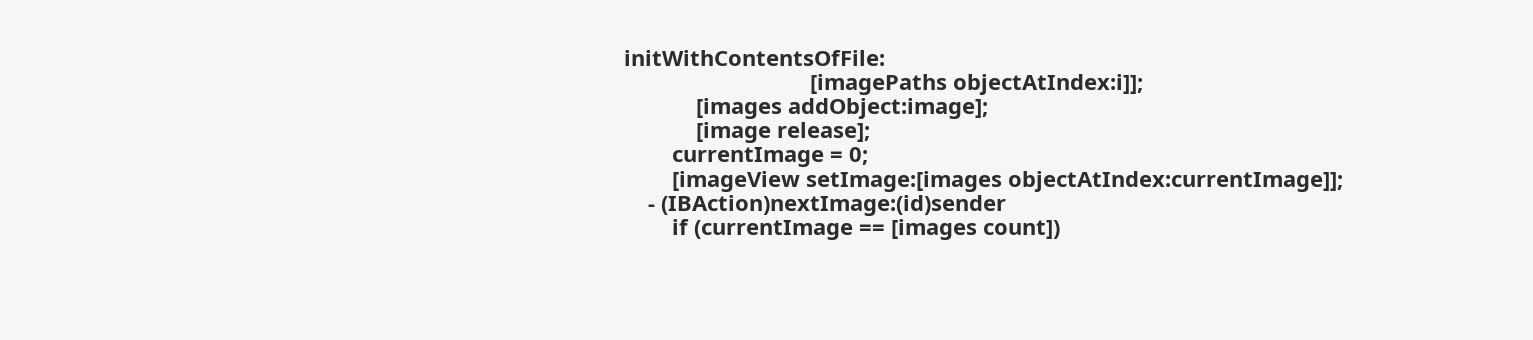initWithContentsOfFile:
                               [imagePaths objectAtIndex:i]];
            [images addObject:image];
            [image release];
        currentImage = 0;
        [imageView setImage:[images objectAtIndex:currentImage]];
    - (IBAction)nextImage:(id)sender
        if (currentImage == [images count])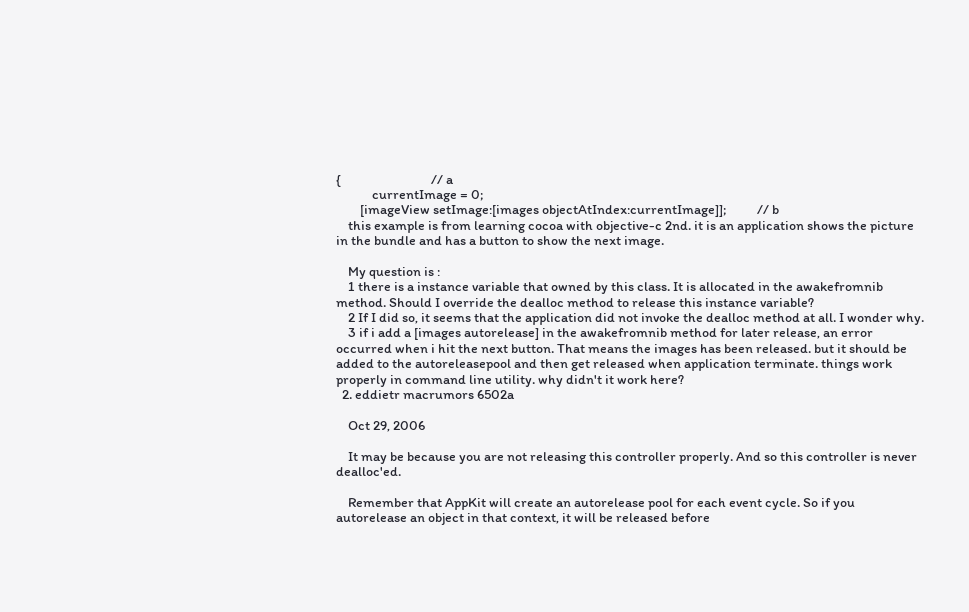{                              // a
            currentImage = 0;
        [imageView setImage:[images objectAtIndex:currentImage]];          // b
    this example is from learning cocoa with objective-c 2nd. it is an application shows the picture in the bundle and has a button to show the next image.

    My question is :
    1 there is a instance variable that owned by this class. It is allocated in the awakefromnib method. Should I override the dealloc method to release this instance variable?
    2 If I did so, it seems that the application did not invoke the dealloc method at all. I wonder why.
    3 if i add a [images autorelease] in the awakefromnib method for later release, an error occurred when i hit the next button. That means the images has been released. but it should be added to the autoreleasepool and then get released when application terminate. things work properly in command line utility. why didn't it work here?
  2. eddietr macrumors 6502a

    Oct 29, 2006

    It may be because you are not releasing this controller properly. And so this controller is never dealloc'ed.

    Remember that AppKit will create an autorelease pool for each event cycle. So if you autorelease an object in that context, it will be released before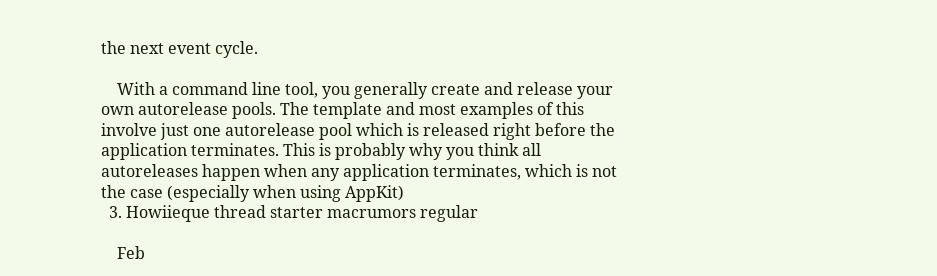the next event cycle.

    With a command line tool, you generally create and release your own autorelease pools. The template and most examples of this involve just one autorelease pool which is released right before the application terminates. This is probably why you think all autoreleases happen when any application terminates, which is not the case (especially when using AppKit)
  3. Howiieque thread starter macrumors regular

    Feb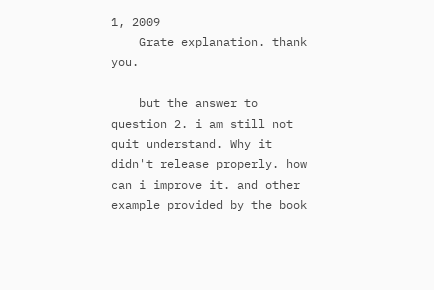1, 2009
    Grate explanation. thank you.

    but the answer to question 2. i am still not quit understand. Why it didn't release properly. how can i improve it. and other example provided by the book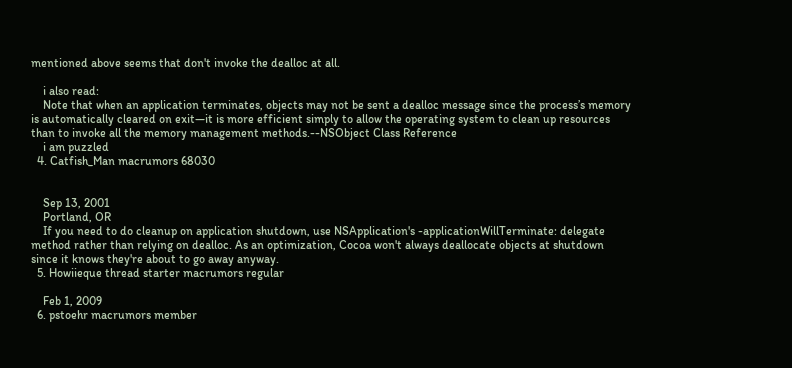mentioned above seems that don't invoke the dealloc at all.

    i also read:
    Note that when an application terminates, objects may not be sent a dealloc message since the process’s memory is automatically cleared on exit—it is more efficient simply to allow the operating system to clean up resources than to invoke all the memory management methods.--NSObject Class Reference
    i am puzzled
  4. Catfish_Man macrumors 68030


    Sep 13, 2001
    Portland, OR
    If you need to do cleanup on application shutdown, use NSApplication's -applicationWillTerminate: delegate method rather than relying on dealloc. As an optimization, Cocoa won't always deallocate objects at shutdown since it knows they're about to go away anyway.
  5. Howiieque thread starter macrumors regular

    Feb 1, 2009
  6. pstoehr macrumors member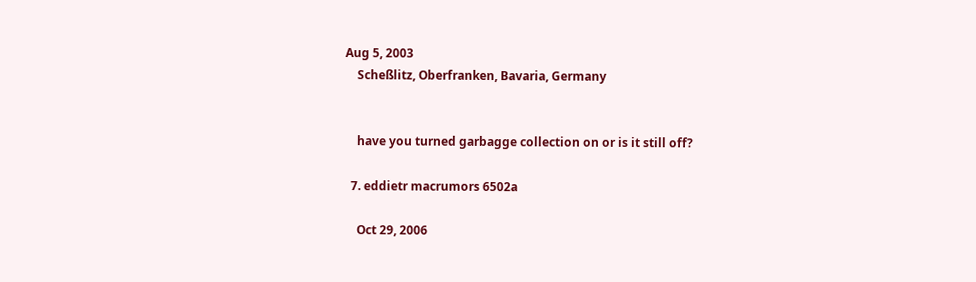Aug 5, 2003
    Scheßlitz, Oberfranken, Bavaria, Germany


    have you turned garbagge collection on or is it still off?

  7. eddietr macrumors 6502a

    Oct 29, 2006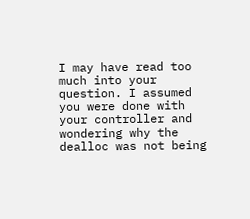I may have read too much into your question. I assumed you were done with your controller and wondering why the dealloc was not being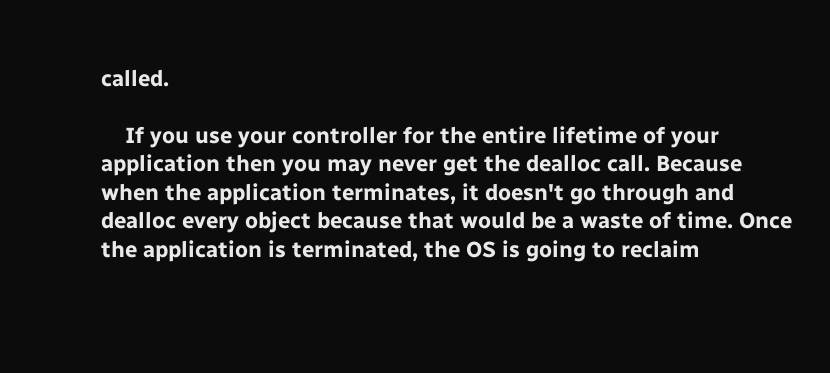called.

    If you use your controller for the entire lifetime of your application then you may never get the dealloc call. Because when the application terminates, it doesn't go through and dealloc every object because that would be a waste of time. Once the application is terminated, the OS is going to reclaim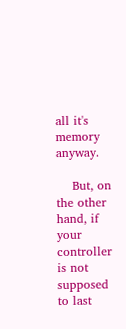all it's memory anyway.

    But, on the other hand, if your controller is not supposed to last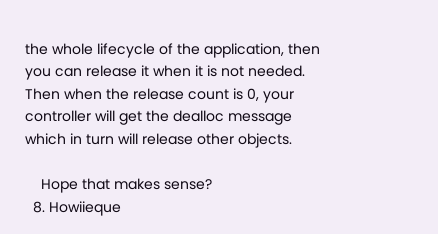the whole lifecycle of the application, then you can release it when it is not needed. Then when the release count is 0, your controller will get the dealloc message which in turn will release other objects.

    Hope that makes sense?
  8. Howiieque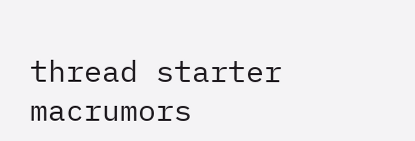thread starter macrumors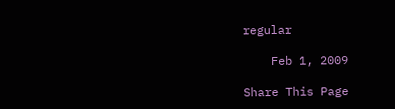regular

    Feb 1, 2009

Share This Page